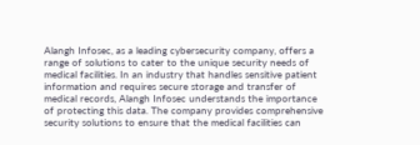Alangh Infosec, as a leading cybersecurity company, offers a range of solutions to cater to the unique security needs of medical facilities. In an industry that handles sensitive patient information and requires secure storage and transfer of medical records, Alangh Infosec understands the importance of protecting this data. The company provides comprehensive security solutions to ensure that the medical facilities can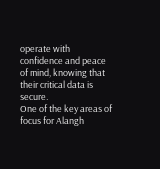operate with confidence and peace of mind, knowing that their critical data is secure.
One of the key areas of focus for Alangh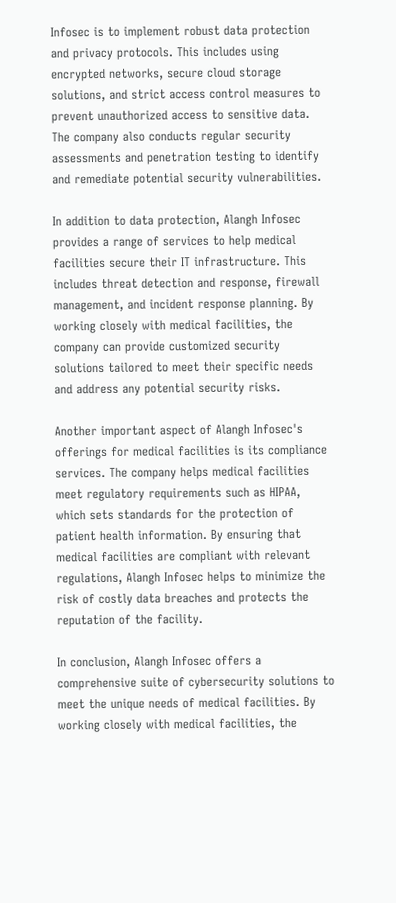Infosec is to implement robust data protection and privacy protocols. This includes using encrypted networks, secure cloud storage solutions, and strict access control measures to prevent unauthorized access to sensitive data. The company also conducts regular security assessments and penetration testing to identify and remediate potential security vulnerabilities.

In addition to data protection, Alangh Infosec provides a range of services to help medical facilities secure their IT infrastructure. This includes threat detection and response, firewall management, and incident response planning. By working closely with medical facilities, the company can provide customized security solutions tailored to meet their specific needs and address any potential security risks.

Another important aspect of Alangh Infosec's offerings for medical facilities is its compliance services. The company helps medical facilities meet regulatory requirements such as HIPAA, which sets standards for the protection of patient health information. By ensuring that medical facilities are compliant with relevant regulations, Alangh Infosec helps to minimize the risk of costly data breaches and protects the reputation of the facility.

In conclusion, Alangh Infosec offers a comprehensive suite of cybersecurity solutions to meet the unique needs of medical facilities. By working closely with medical facilities, the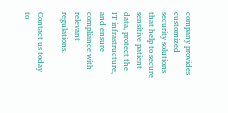company provides customized security solutions that help to secure sensitive patient data, protect the IT infrastructure, and ensure compliance with relevant regulations.

Contact us today to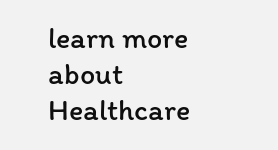learn more about Healthcare